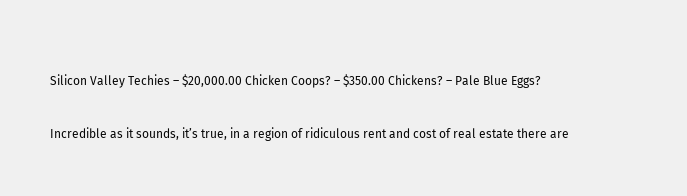Silicon Valley Techies – $20,000.00 Chicken Coops? – $350.00 Chickens? – Pale Blue Eggs?

Incredible as it sounds, it’s true, in a region of ridiculous rent and cost of real estate there are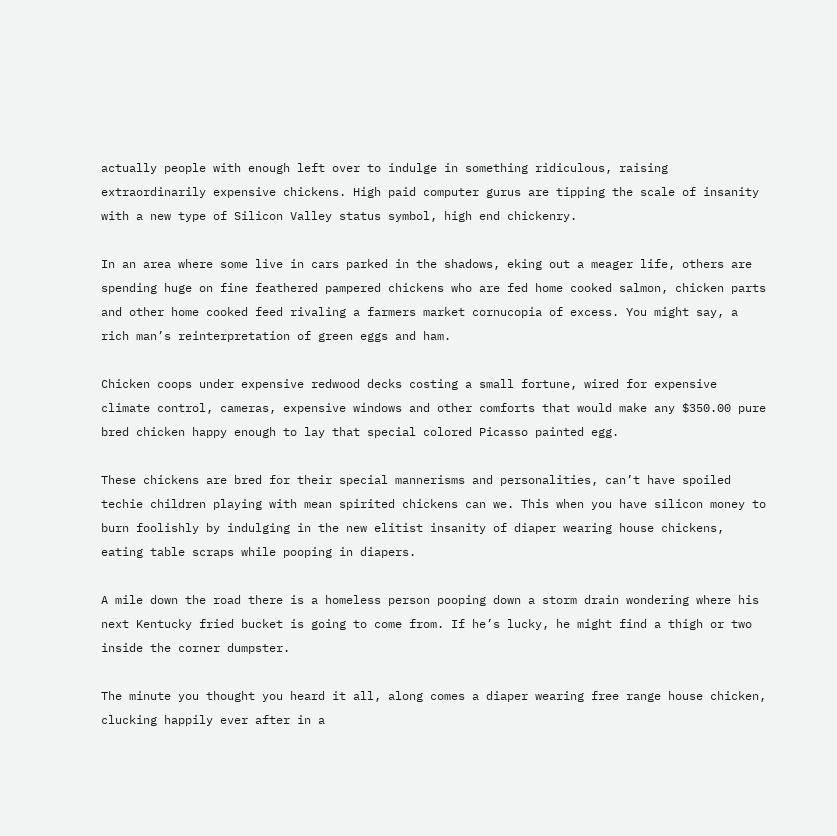actually people with enough left over to indulge in something ridiculous, raising extraordinarily expensive chickens. High paid computer gurus are tipping the scale of insanity with a new type of Silicon Valley status symbol, high end chickenry.

In an area where some live in cars parked in the shadows, eking out a meager life, others are spending huge on fine feathered pampered chickens who are fed home cooked salmon, chicken parts and other home cooked feed rivaling a farmers market cornucopia of excess. You might say, a rich man’s reinterpretation of green eggs and ham.

Chicken coops under expensive redwood decks costing a small fortune, wired for expensive climate control, cameras, expensive windows and other comforts that would make any $350.00 pure bred chicken happy enough to lay that special colored Picasso painted egg.

These chickens are bred for their special mannerisms and personalities, can’t have spoiled techie children playing with mean spirited chickens can we. This when you have silicon money to burn foolishly by indulging in the new elitist insanity of diaper wearing house chickens, eating table scraps while pooping in diapers.

A mile down the road there is a homeless person pooping down a storm drain wondering where his next Kentucky fried bucket is going to come from. If he’s lucky, he might find a thigh or two inside the corner dumpster.

The minute you thought you heard it all, along comes a diaper wearing free range house chicken, clucking happily ever after in a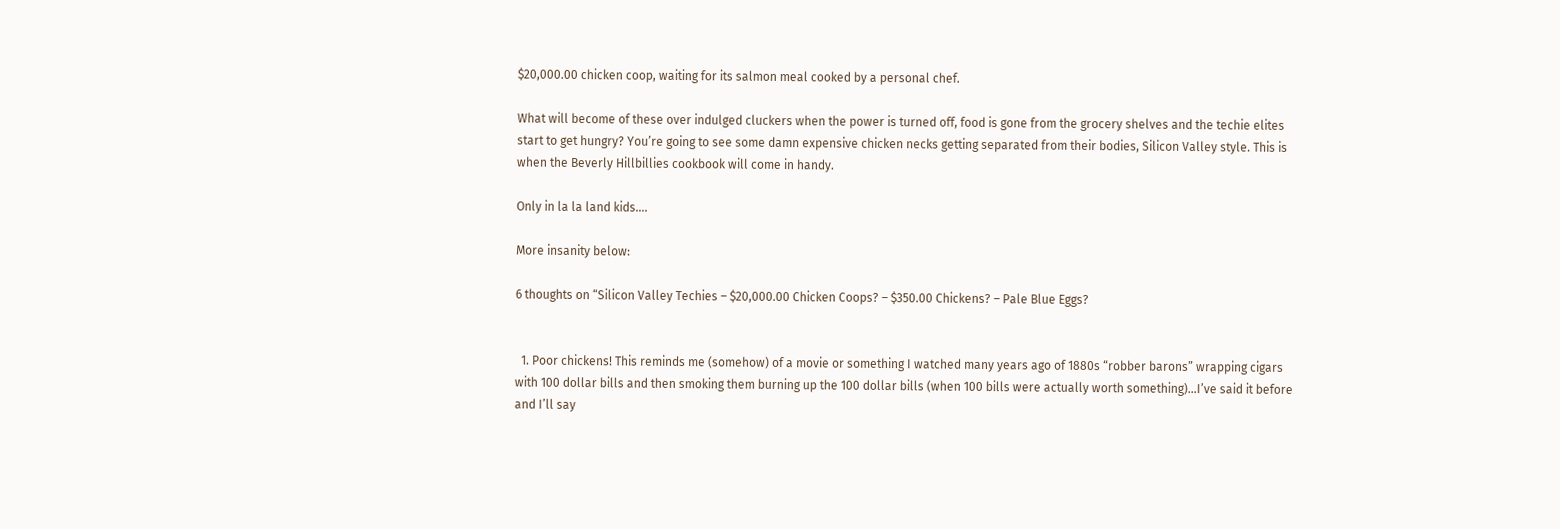$20,000.00 chicken coop, waiting for its salmon meal cooked by a personal chef.

What will become of these over indulged cluckers when the power is turned off, food is gone from the grocery shelves and the techie elites start to get hungry? You’re going to see some damn expensive chicken necks getting separated from their bodies, Silicon Valley style. This is when the Beverly Hillbillies cookbook will come in handy.

Only in la la land kids….

More insanity below:

6 thoughts on “Silicon Valley Techies – $20,000.00 Chicken Coops? – $350.00 Chickens? – Pale Blue Eggs?


  1. Poor chickens! This reminds me (somehow) of a movie or something I watched many years ago of 1880s “robber barons” wrapping cigars with 100 dollar bills and then smoking them burning up the 100 dollar bills (when 100 bills were actually worth something)…I’ve said it before and I’ll say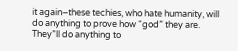it again–these techies, who hate humanity, will do anything to prove how “god” they are. They”ll do anything to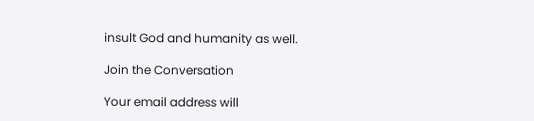insult God and humanity as well.

Join the Conversation

Your email address will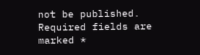not be published. Required fields are marked *